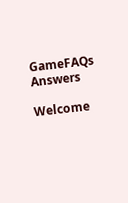GameFAQs Answers

Welcome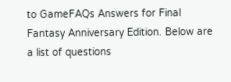to GameFAQs Answers for Final Fantasy Anniversary Edition. Below are a list of questions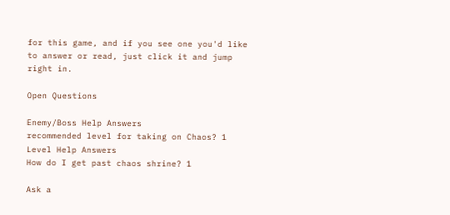for this game, and if you see one you'd like to answer or read, just click it and jump right in.

Open Questions

Enemy/Boss Help Answers
recommended level for taking on Chaos? 1
Level Help Answers
How do I get past chaos shrine? 1

Ask a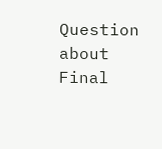Question about Final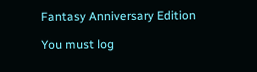Fantasy Anniversary Edition

You must log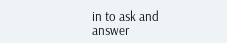in to ask and answer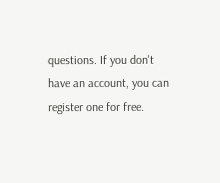questions. If you don't have an account, you can register one for free.